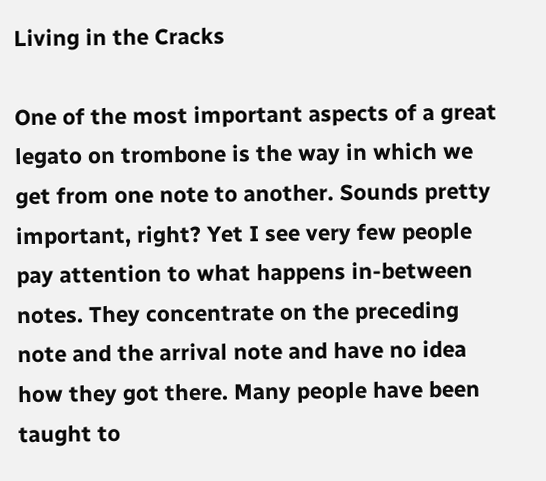Living in the Cracks

One of the most important aspects of a great legato on trombone is the way in which we get from one note to another. Sounds pretty important, right? Yet I see very few people pay attention to what happens in-between notes. They concentrate on the preceding note and the arrival note and have no idea how they got there. Many people have been taught to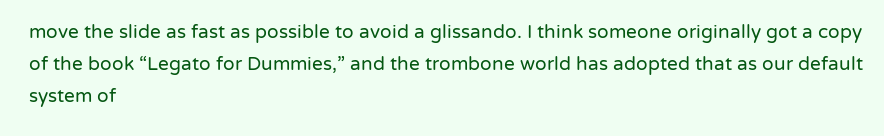move the slide as fast as possible to avoid a glissando. I think someone originally got a copy of the book “Legato for Dummies,” and the trombone world has adopted that as our default system of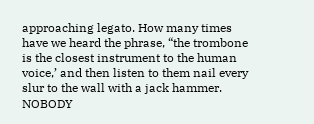approaching legato. How many times have we heard the phrase, “the trombone is the closest instrument to the human voice,’ and then listen to them nail every slur to the wall with a jack hammer. NOBODY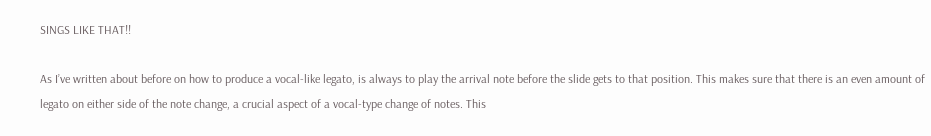SINGS LIKE THAT!!

As I’ve written about before on how to produce a vocal-like legato, is always to play the arrival note before the slide gets to that position. This makes sure that there is an even amount of legato on either side of the note change, a crucial aspect of a vocal-type change of notes. This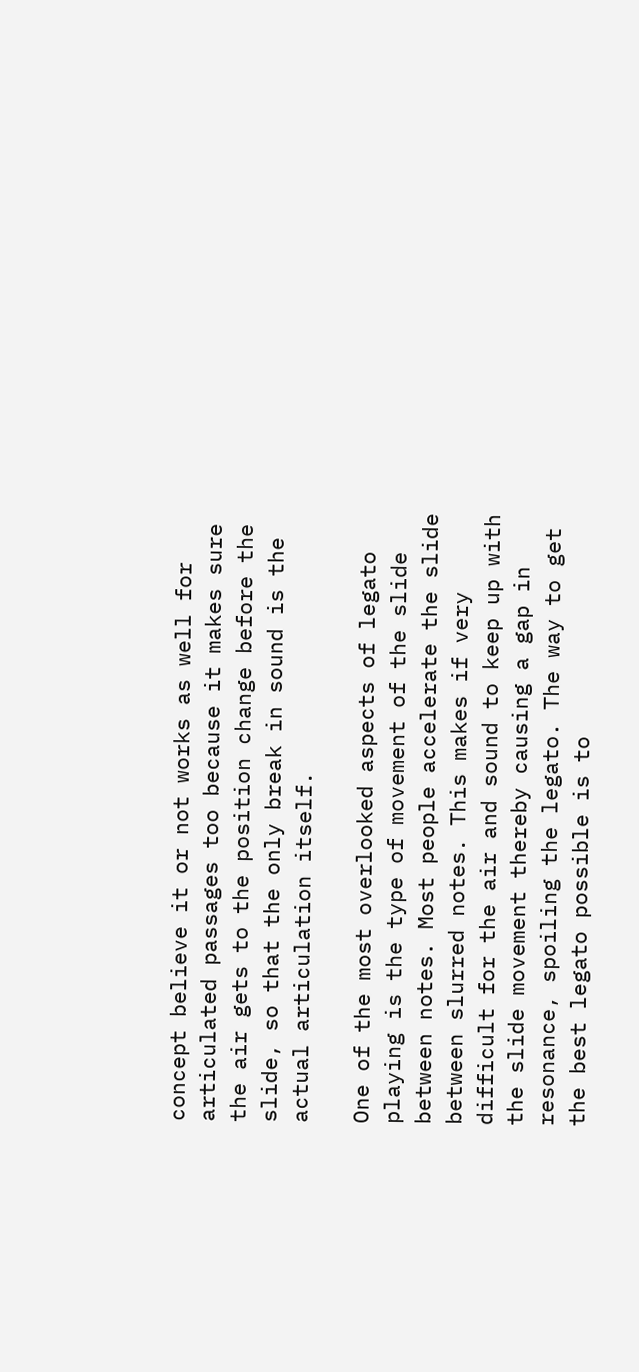concept believe it or not works as well for articulated passages too because it makes sure the air gets to the position change before the slide, so that the only break in sound is the actual articulation itself.

One of the most overlooked aspects of legato playing is the type of movement of the slide between notes. Most people accelerate the slide between slurred notes. This makes if very difficult for the air and sound to keep up with the slide movement thereby causing a gap in resonance, spoiling the legato. The way to get the best legato possible is to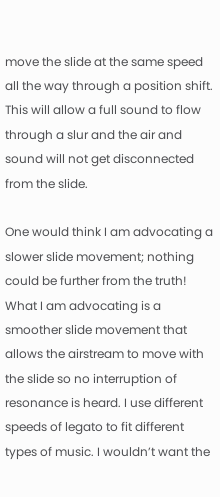move the slide at the same speed all the way through a position shift. This will allow a full sound to flow through a slur and the air and sound will not get disconnected from the slide.

One would think I am advocating a slower slide movement; nothing could be further from the truth! What I am advocating is a smoother slide movement that allows the airstream to move with the slide so no interruption of resonance is heard. I use different speeds of legato to fit different types of music. I wouldn’t want the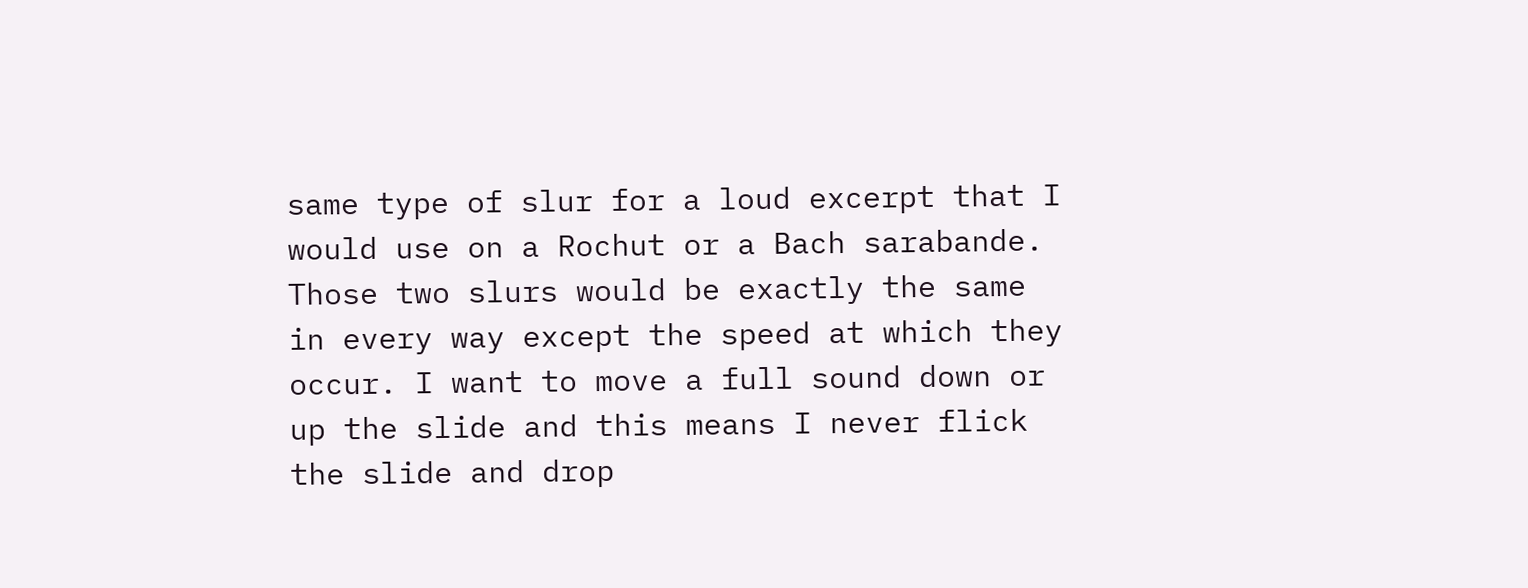same type of slur for a loud excerpt that I would use on a Rochut or a Bach sarabande. Those two slurs would be exactly the same in every way except the speed at which they occur. I want to move a full sound down or up the slide and this means I never flick the slide and drop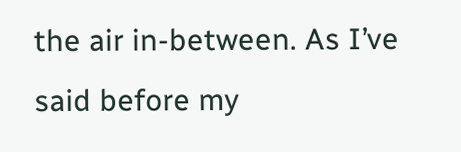the air in-between. As I’ve said before my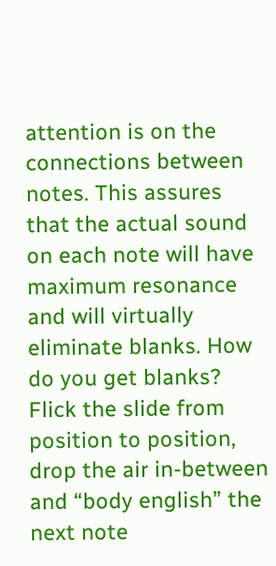attention is on the connections between notes. This assures that the actual sound on each note will have maximum resonance and will virtually eliminate blanks. How do you get blanks? Flick the slide from position to position, drop the air in-between and “body english” the next note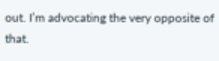out. I’m advocating the very opposite of that.